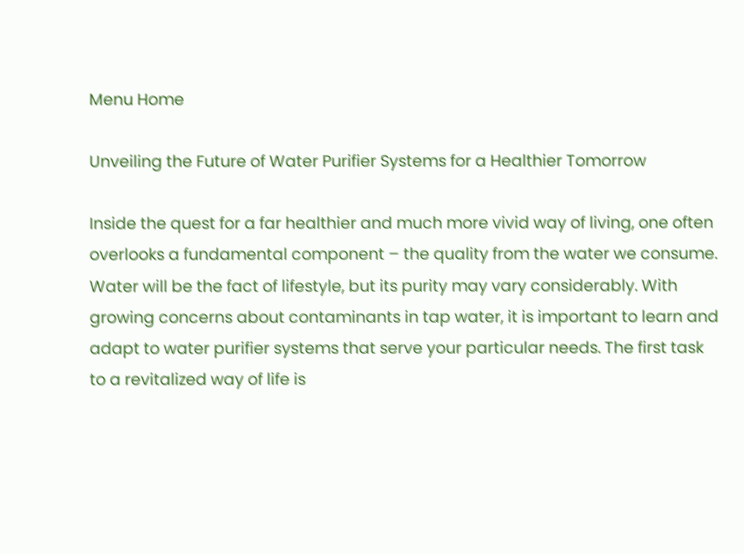Menu Home

Unveiling the Future of Water Purifier Systems for a Healthier Tomorrow

Inside the quest for a far healthier and much more vivid way of living, one often overlooks a fundamental component – the quality from the water we consume. Water will be the fact of lifestyle, but its purity may vary considerably. With growing concerns about contaminants in tap water, it is important to learn and adapt to water purifier systems that serve your particular needs. The first task to a revitalized way of life is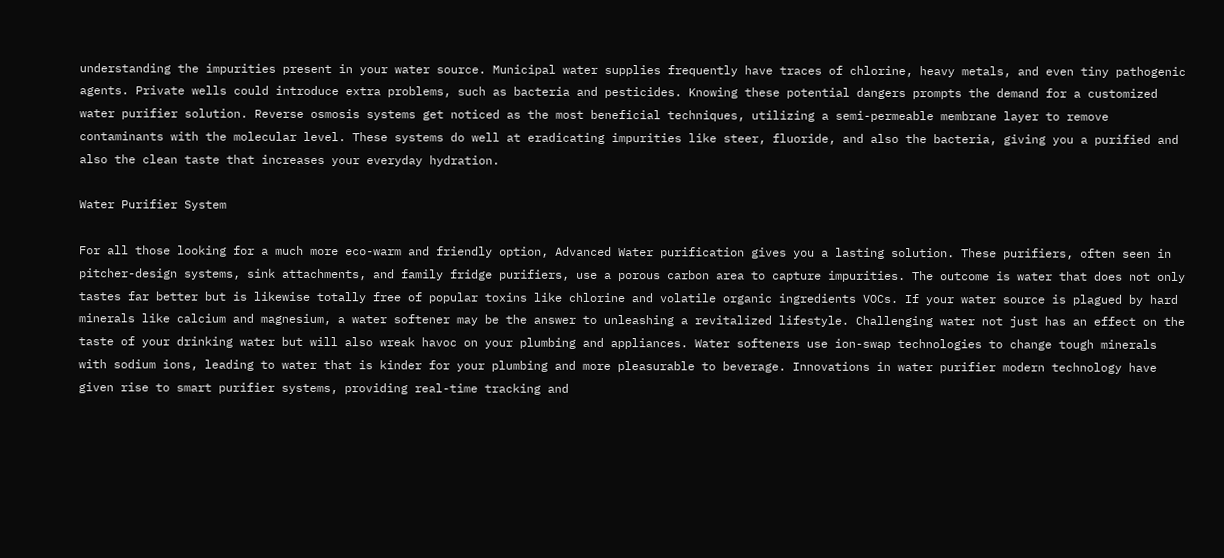understanding the impurities present in your water source. Municipal water supplies frequently have traces of chlorine, heavy metals, and even tiny pathogenic agents. Private wells could introduce extra problems, such as bacteria and pesticides. Knowing these potential dangers prompts the demand for a customized water purifier solution. Reverse osmosis systems get noticed as the most beneficial techniques, utilizing a semi-permeable membrane layer to remove contaminants with the molecular level. These systems do well at eradicating impurities like steer, fluoride, and also the bacteria, giving you a purified and also the clean taste that increases your everyday hydration.

Water Purifier System

For all those looking for a much more eco-warm and friendly option, Advanced Water purification gives you a lasting solution. These purifiers, often seen in pitcher-design systems, sink attachments, and family fridge purifiers, use a porous carbon area to capture impurities. The outcome is water that does not only tastes far better but is likewise totally free of popular toxins like chlorine and volatile organic ingredients VOCs. If your water source is plagued by hard minerals like calcium and magnesium, a water softener may be the answer to unleashing a revitalized lifestyle. Challenging water not just has an effect on the taste of your drinking water but will also wreak havoc on your plumbing and appliances. Water softeners use ion-swap technologies to change tough minerals with sodium ions, leading to water that is kinder for your plumbing and more pleasurable to beverage. Innovations in water purifier modern technology have given rise to smart purifier systems, providing real-time tracking and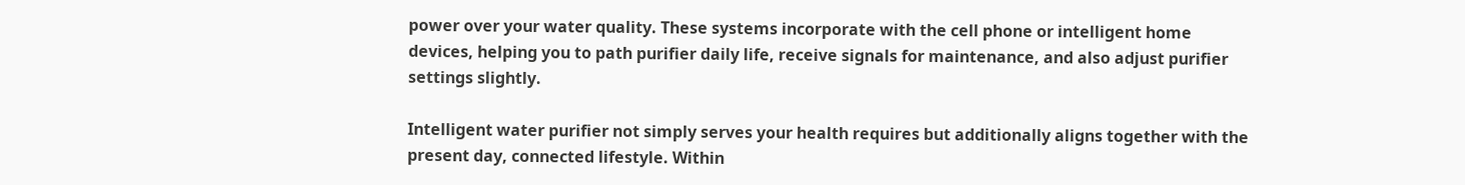power over your water quality. These systems incorporate with the cell phone or intelligent home devices, helping you to path purifier daily life, receive signals for maintenance, and also adjust purifier settings slightly.

Intelligent water purifier not simply serves your health requires but additionally aligns together with the present day, connected lifestyle. Within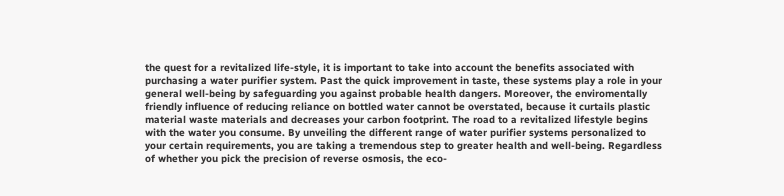the quest for a revitalized life-style, it is important to take into account the benefits associated with purchasing a water purifier system. Past the quick improvement in taste, these systems play a role in your general well-being by safeguarding you against probable health dangers. Moreover, the enviromentally friendly influence of reducing reliance on bottled water cannot be overstated, because it curtails plastic material waste materials and decreases your carbon footprint. The road to a revitalized lifestyle begins with the water you consume. By unveiling the different range of water purifier systems personalized to your certain requirements, you are taking a tremendous step to greater health and well-being. Regardless of whether you pick the precision of reverse osmosis, the eco-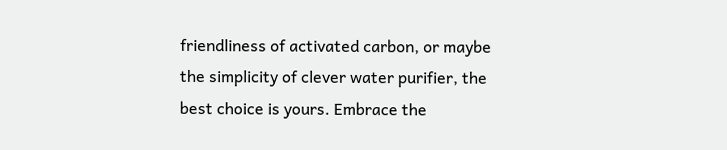friendliness of activated carbon, or maybe the simplicity of clever water purifier, the best choice is yours. Embrace the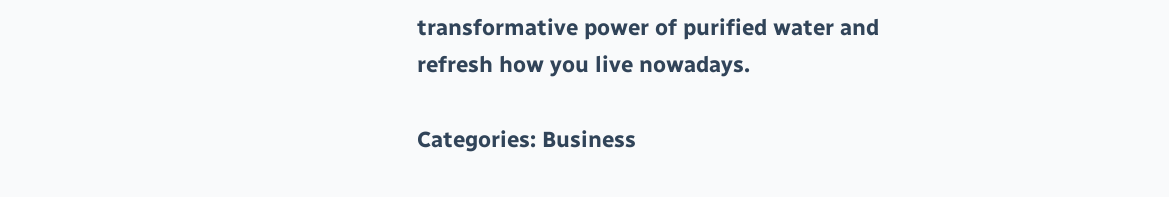transformative power of purified water and refresh how you live nowadays.

Categories: Business